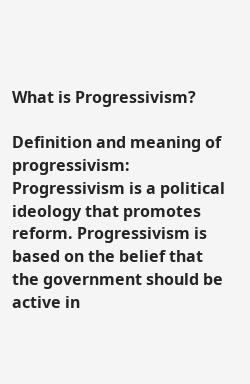What is Progressivism?

Definition and meaning of progressivism: Progressivism is a political ideology that promotes reform. Progressivism is based on the belief that the government should be active in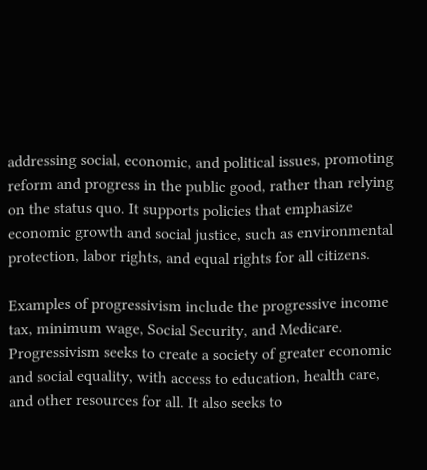addressing social, economic, and political issues, promoting reform and progress in the public good, rather than relying on the status quo. It supports policies that emphasize economic growth and social justice, such as environmental protection, labor rights, and equal rights for all citizens.

Examples of progressivism include the progressive income tax, minimum wage, Social Security, and Medicare. Progressivism seeks to create a society of greater economic and social equality, with access to education, health care, and other resources for all. It also seeks to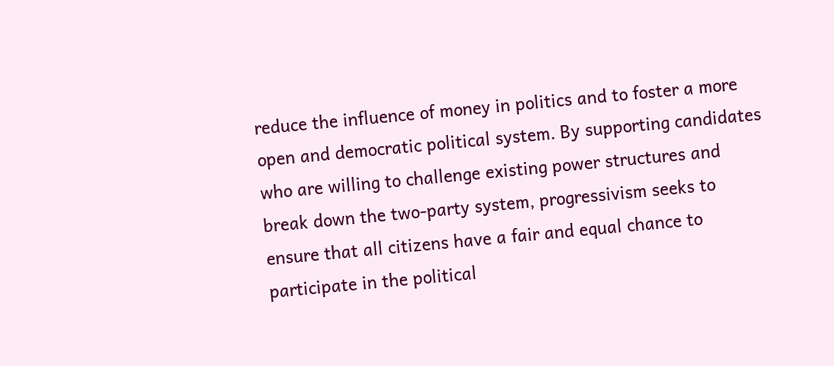reduce the influence of money in politics and to foster a more open and democratic political system. By supporting candidates who are willing to challenge existing power structures and break down the two-party system, progressivism seeks to ensure that all citizens have a fair and equal chance to participate in the political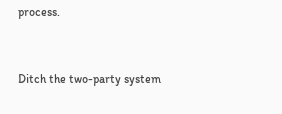process.


Ditch the two-party system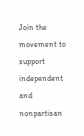Join the movement to support independent and nonpartisan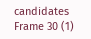candidates
Frame 30 (1)